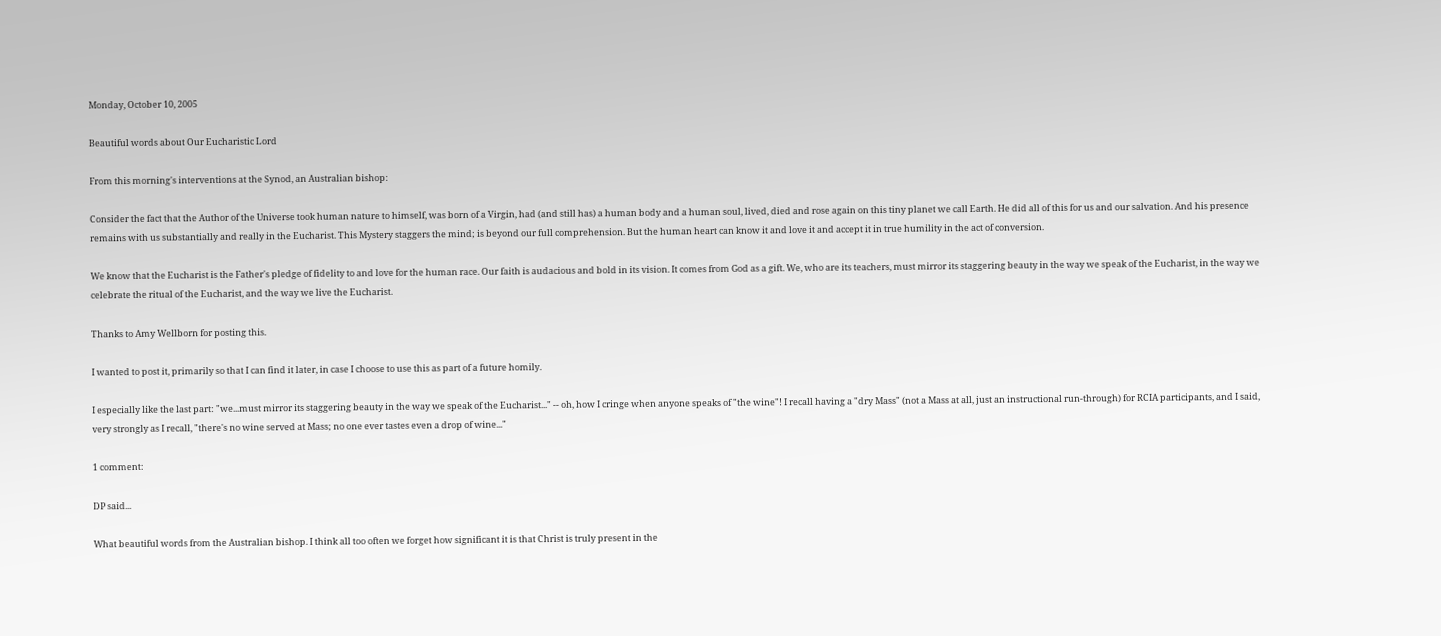Monday, October 10, 2005

Beautiful words about Our Eucharistic Lord

From this morning's interventions at the Synod, an Australian bishop:

Consider the fact that the Author of the Universe took human nature to himself, was born of a Virgin, had (and still has) a human body and a human soul, lived, died and rose again on this tiny planet we call Earth. He did all of this for us and our salvation. And his presence remains with us substantially and really in the Eucharist. This Mystery staggers the mind; is beyond our full comprehension. But the human heart can know it and love it and accept it in true humility in the act of conversion.

We know that the Eucharist is the Father's pledge of fidelity to and love for the human race. Our faith is audacious and bold in its vision. It comes from God as a gift. We, who are its teachers, must mirror its staggering beauty in the way we speak of the Eucharist, in the way we celebrate the ritual of the Eucharist, and the way we live the Eucharist.

Thanks to Amy Wellborn for posting this.

I wanted to post it, primarily so that I can find it later, in case I choose to use this as part of a future homily.

I especially like the last part: "we...must mirror its staggering beauty in the way we speak of the Eucharist..." -- oh, how I cringe when anyone speaks of "the wine"! I recall having a "dry Mass" (not a Mass at all, just an instructional run-through) for RCIA participants, and I said, very strongly as I recall, "there's no wine served at Mass; no one ever tastes even a drop of wine..."

1 comment:

DP said...

What beautiful words from the Australian bishop. I think all too often we forget how significant it is that Christ is truly present in the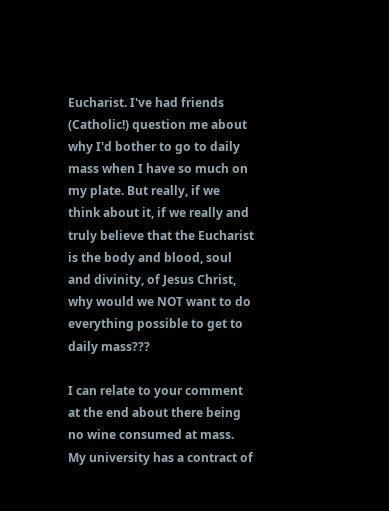Eucharist. I've had friends (Catholic!) question me about why I'd bother to go to daily mass when I have so much on my plate. But really, if we think about it, if we really and truly believe that the Eucharist is the body and blood, soul and divinity, of Jesus Christ, why would we NOT want to do everything possible to get to daily mass???

I can relate to your comment at the end about there being no wine consumed at mass. My university has a contract of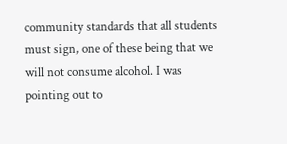community standards that all students must sign, one of these being that we will not consume alcohol. I was pointing out to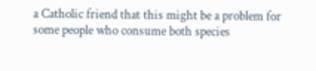a Catholic friend that this might be a problem for some people who consume both species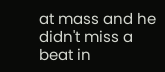at mass and he didn't miss a beat in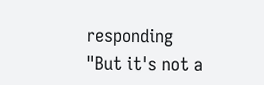responding "But it's not a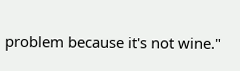problem because it's not wine."